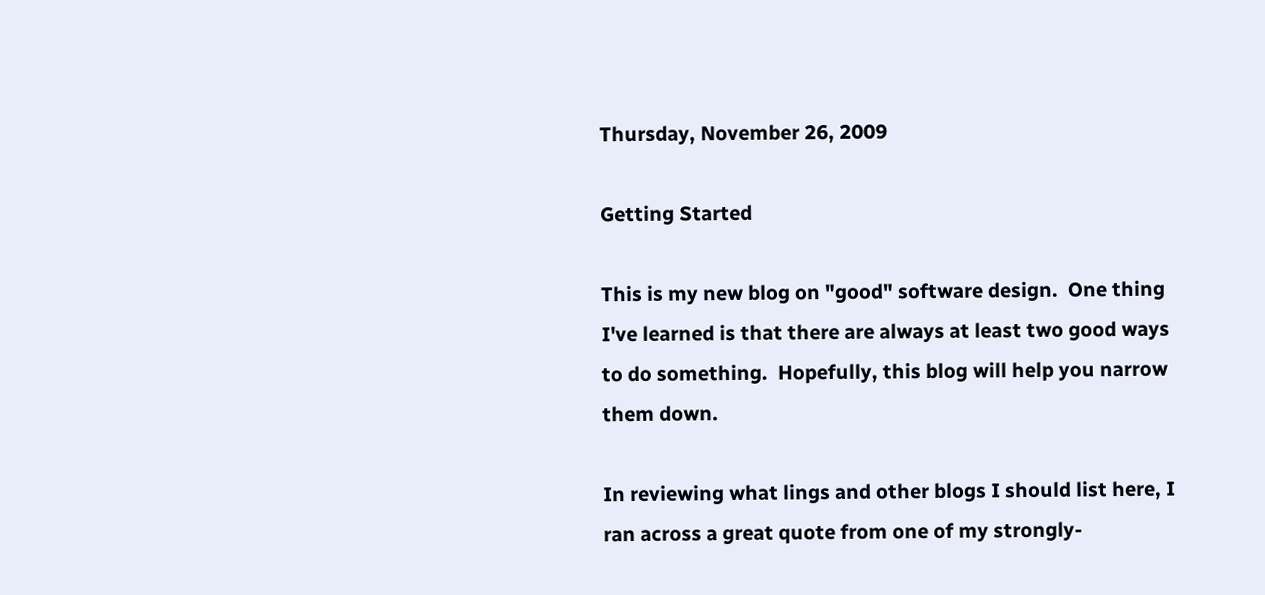Thursday, November 26, 2009

Getting Started

This is my new blog on "good" software design.  One thing I've learned is that there are always at least two good ways to do something.  Hopefully, this blog will help you narrow them down.

In reviewing what lings and other blogs I should list here, I ran across a great quote from one of my strongly-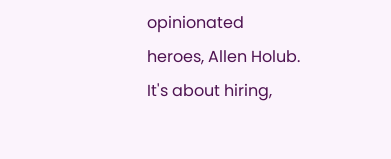opinionated heroes, Allen Holub.  It's about hiring,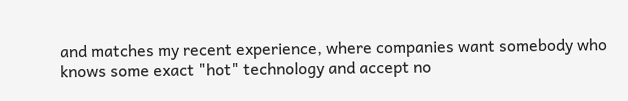and matches my recent experience, where companies want somebody who knows some exact "hot" technology and accept no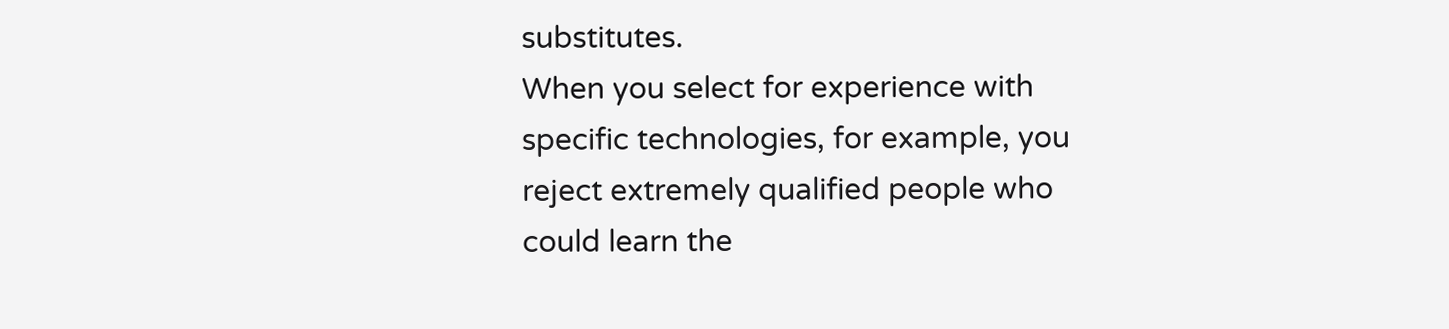substitutes.
When you select for experience with specific technologies, for example, you reject extremely qualified people who could learn the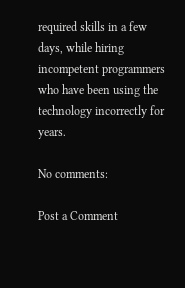required skills in a few days, while hiring incompetent programmers who have been using the technology incorrectly for years.

No comments:

Post a Comment